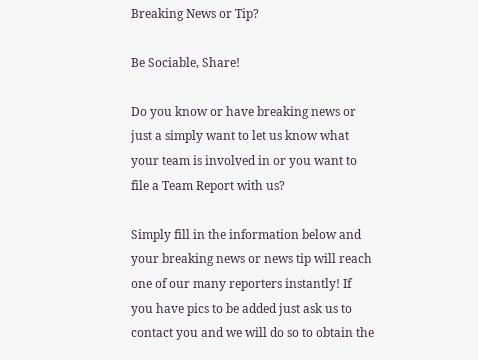Breaking News or Tip?

Be Sociable, Share!

Do you know or have breaking news or just a simply want to let us know what your team is involved in or you want to file a Team Report with us?

Simply fill in the information below and your breaking news or news tip will reach one of our many reporters instantly! If you have pics to be added just ask us to contact you and we will do so to obtain the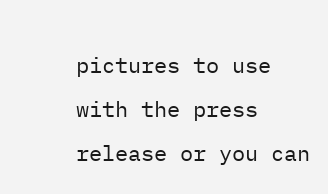pictures to use with the press release or you can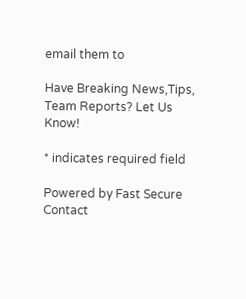email them to

Have Breaking News,Tips, Team Reports? Let Us Know!

* indicates required field

Powered by Fast Secure Contact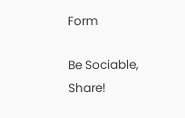Form

Be Sociable, Share!